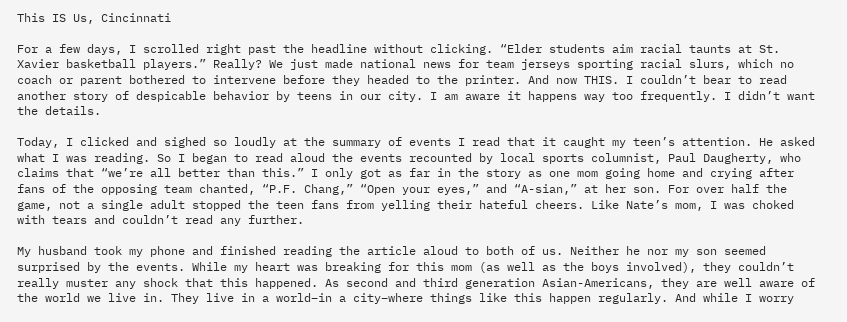This IS Us, Cincinnati

For a few days, I scrolled right past the headline without clicking. “Elder students aim racial taunts at St. Xavier basketball players.” Really? We just made national news for team jerseys sporting racial slurs, which no coach or parent bothered to intervene before they headed to the printer. And now THIS. I couldn’t bear to read another story of despicable behavior by teens in our city. I am aware it happens way too frequently. I didn’t want the details.

Today, I clicked and sighed so loudly at the summary of events I read that it caught my teen’s attention. He asked what I was reading. So I began to read aloud the events recounted by local sports columnist, Paul Daugherty, who claims that “we’re all better than this.” I only got as far in the story as one mom going home and crying after fans of the opposing team chanted, “P.F. Chang,” “Open your eyes,” and “A-sian,” at her son. For over half the game, not a single adult stopped the teen fans from yelling their hateful cheers. Like Nate’s mom, I was choked with tears and couldn’t read any further.

My husband took my phone and finished reading the article aloud to both of us. Neither he nor my son seemed surprised by the events. While my heart was breaking for this mom (as well as the boys involved), they couldn’t really muster any shock that this happened. As second and third generation Asian-Americans, they are well aware of the world we live in. They live in a world–in a city–where things like this happen regularly. And while I worry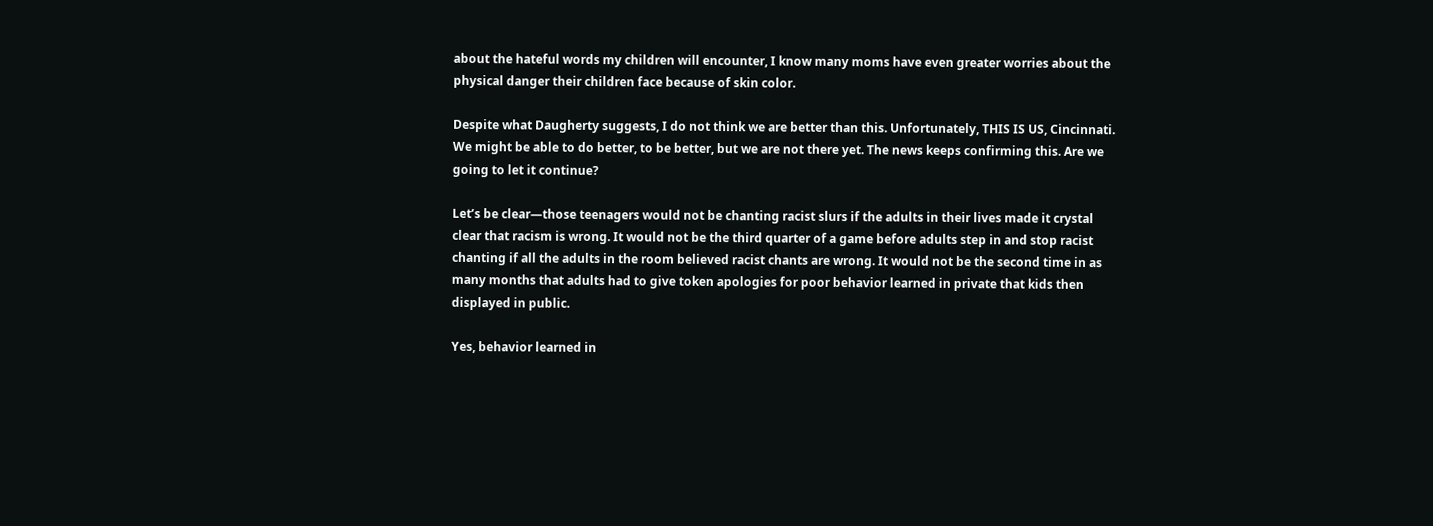about the hateful words my children will encounter, I know many moms have even greater worries about the physical danger their children face because of skin color.

Despite what Daugherty suggests, I do not think we are better than this. Unfortunately, THIS IS US, Cincinnati. We might be able to do better, to be better, but we are not there yet. The news keeps confirming this. Are we going to let it continue?

Let’s be clear—those teenagers would not be chanting racist slurs if the adults in their lives made it crystal clear that racism is wrong. It would not be the third quarter of a game before adults step in and stop racist chanting if all the adults in the room believed racist chants are wrong. It would not be the second time in as many months that adults had to give token apologies for poor behavior learned in private that kids then displayed in public.

Yes, behavior learned in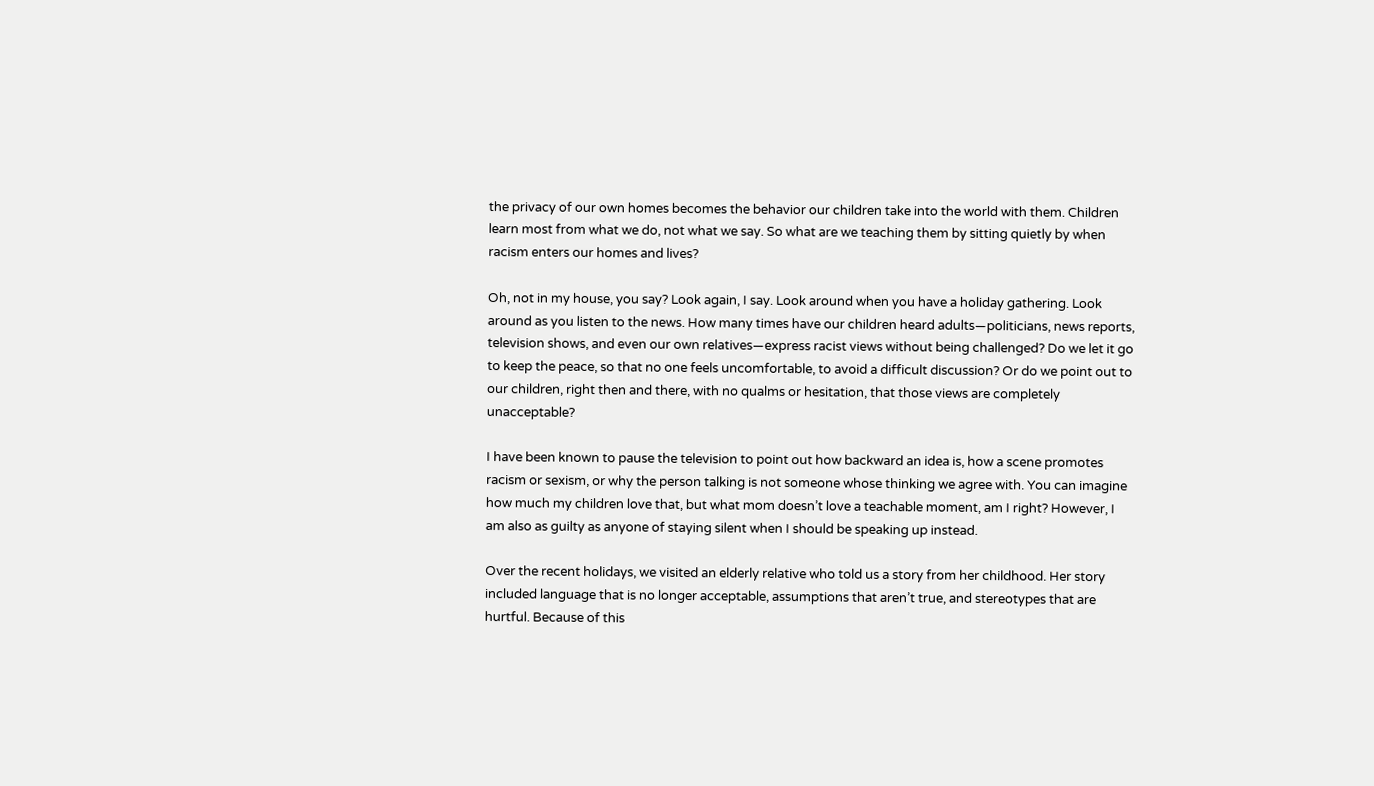the privacy of our own homes becomes the behavior our children take into the world with them. Children learn most from what we do, not what we say. So what are we teaching them by sitting quietly by when racism enters our homes and lives?

Oh, not in my house, you say? Look again, I say. Look around when you have a holiday gathering. Look around as you listen to the news. How many times have our children heard adults—politicians, news reports, television shows, and even our own relatives—express racist views without being challenged? Do we let it go to keep the peace, so that no one feels uncomfortable, to avoid a difficult discussion? Or do we point out to our children, right then and there, with no qualms or hesitation, that those views are completely unacceptable?

I have been known to pause the television to point out how backward an idea is, how a scene promotes racism or sexism, or why the person talking is not someone whose thinking we agree with. You can imagine how much my children love that, but what mom doesn’t love a teachable moment, am I right? However, I am also as guilty as anyone of staying silent when I should be speaking up instead.

Over the recent holidays, we visited an elderly relative who told us a story from her childhood. Her story included language that is no longer acceptable, assumptions that aren’t true, and stereotypes that are hurtful. Because of this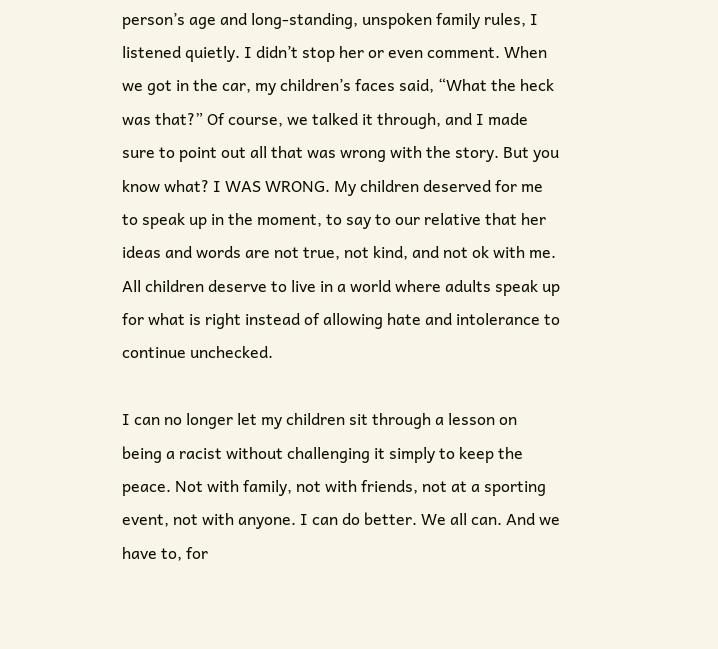person’s age and long-standing, unspoken family rules, I listened quietly. I didn’t stop her or even comment. When we got in the car, my children’s faces said, “What the heck was that?” Of course, we talked it through, and I made sure to point out all that was wrong with the story. But you know what? I WAS WRONG. My children deserved for me to speak up in the moment, to say to our relative that her ideas and words are not true, not kind, and not ok with me. All children deserve to live in a world where adults speak up for what is right instead of allowing hate and intolerance to continue unchecked.

I can no longer let my children sit through a lesson on being a racist without challenging it simply to keep the peace. Not with family, not with friends, not at a sporting event, not with anyone. I can do better. We all can. And we have to, for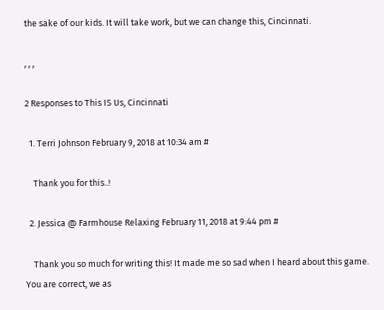the sake of our kids. It will take work, but we can change this, Cincinnati.

, , ,

2 Responses to This IS Us, Cincinnati

  1. Terri Johnson February 9, 2018 at 10:34 am #

    Thank you for this..!

  2. Jessica @ Farmhouse Relaxing February 11, 2018 at 9:44 pm #

    Thank you so much for writing this! It made me so sad when I heard about this game. You are correct, we as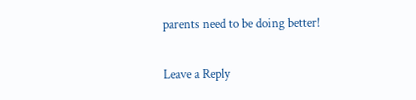parents need to be doing better!

Leave a Reply